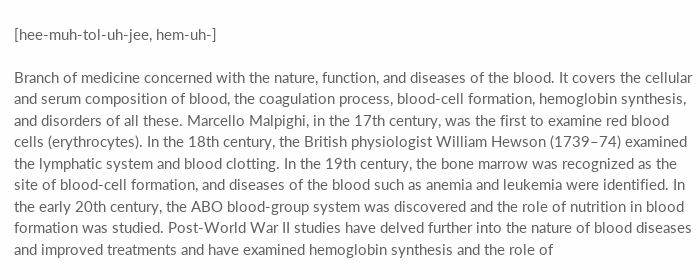[hee-muh-tol-uh-jee, hem-uh-]

Branch of medicine concerned with the nature, function, and diseases of the blood. It covers the cellular and serum composition of blood, the coagulation process, blood-cell formation, hemoglobin synthesis, and disorders of all these. Marcello Malpighi, in the 17th century, was the first to examine red blood cells (erythrocytes). In the 18th century, the British physiologist William Hewson (1739–74) examined the lymphatic system and blood clotting. In the 19th century, the bone marrow was recognized as the site of blood-cell formation, and diseases of the blood such as anemia and leukemia were identified. In the early 20th century, the ABO blood-group system was discovered and the role of nutrition in blood formation was studied. Post-World War II studies have delved further into the nature of blood diseases and improved treatments and have examined hemoglobin synthesis and the role of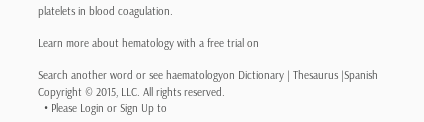platelets in blood coagulation.

Learn more about hematology with a free trial on

Search another word or see haematologyon Dictionary | Thesaurus |Spanish
Copyright © 2015, LLC. All rights reserved.
  • Please Login or Sign Up to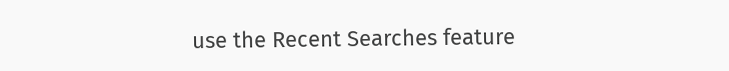use the Recent Searches feature